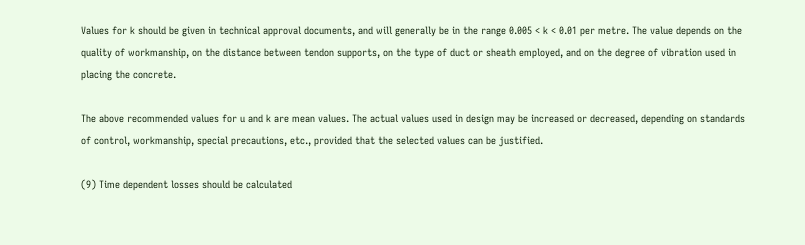Values for k should be given in technical approval documents, and will generally be in the range 0.005 < k < 0.01 per metre. The value depends on the quality of workmanship, on the distance between tendon supports, on the type of duct or sheath employed, and on the degree of vibration used in placing the concrete.

The above recommended values for u and k are mean values. The actual values used in design may be increased or decreased, depending on standards of control, workmanship, special precautions, etc., provided that the selected values can be justified.

(9) Time dependent losses should be calculated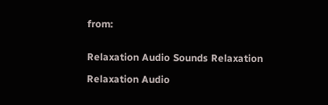from:


Relaxation Audio Sounds Relaxation

Relaxation Audio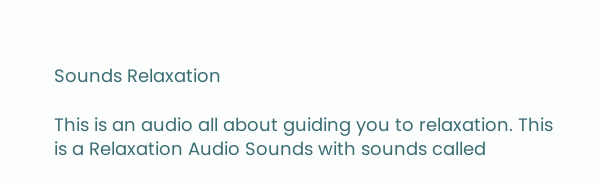Sounds Relaxation

This is an audio all about guiding you to relaxation. This is a Relaxation Audio Sounds with sounds called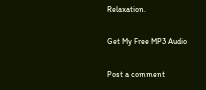Relaxation.

Get My Free MP3 Audio

Post a comment